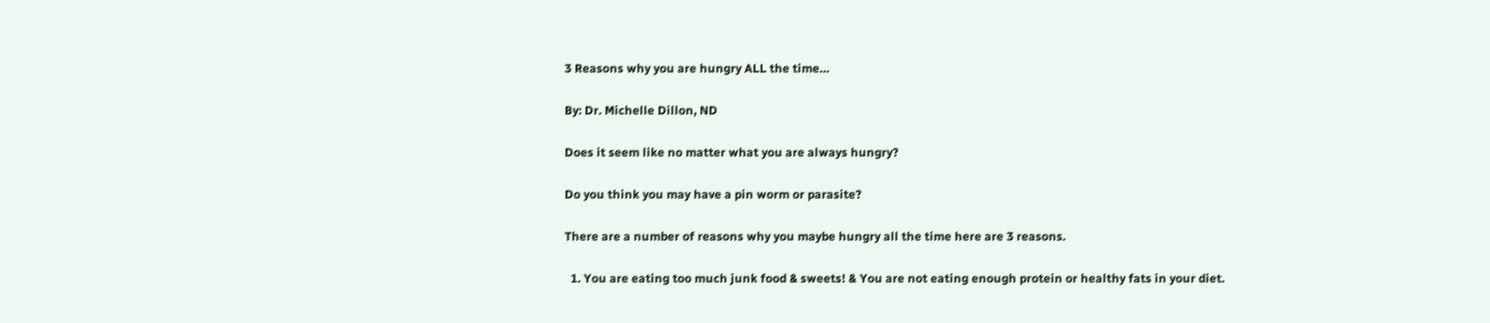3 Reasons why you are hungry ALL the time…

By: Dr. Michelle Dillon, ND

Does it seem like no matter what you are always hungry?

Do you think you may have a pin worm or parasite?

There are a number of reasons why you maybe hungry all the time here are 3 reasons.

  1. You are eating too much junk food & sweets! & You are not eating enough protein or healthy fats in your diet.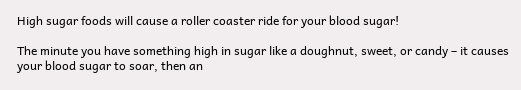High sugar foods will cause a roller coaster ride for your blood sugar!

The minute you have something high in sugar like a doughnut, sweet, or candy – it causes your blood sugar to soar, then an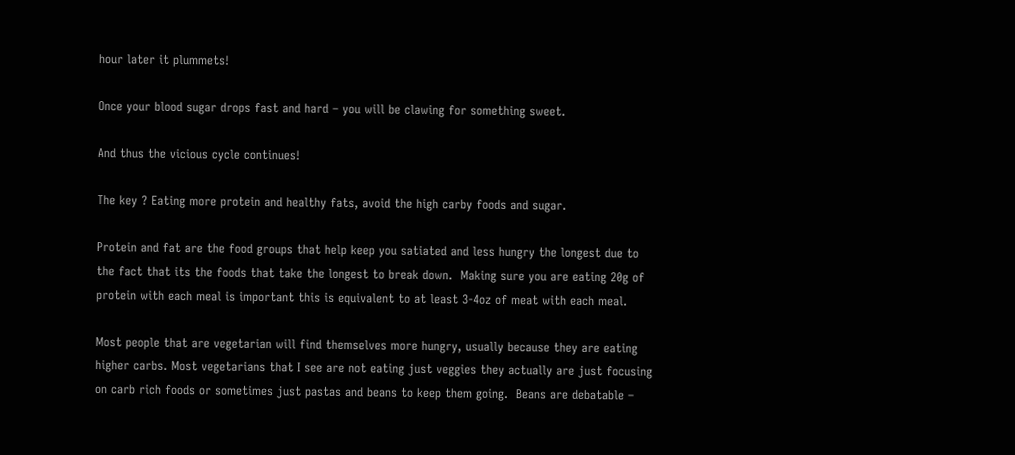hour later it plummets!

Once your blood sugar drops fast and hard – you will be clawing for something sweet.

And thus the vicious cycle continues!

The key ? Eating more protein and healthy fats, avoid the high carby foods and sugar.

Protein and fat are the food groups that help keep you satiated and less hungry the longest due to the fact that its the foods that take the longest to break down.  Making sure you are eating 20g of protein with each meal is important this is equivalent to at least 3-4oz of meat with each meal.

Most people that are vegetarian will find themselves more hungry, usually because they are eating higher carbs. Most vegetarians that I see are not eating just veggies they actually are just focusing on carb rich foods or sometimes just pastas and beans to keep them going.  Beans are debatable –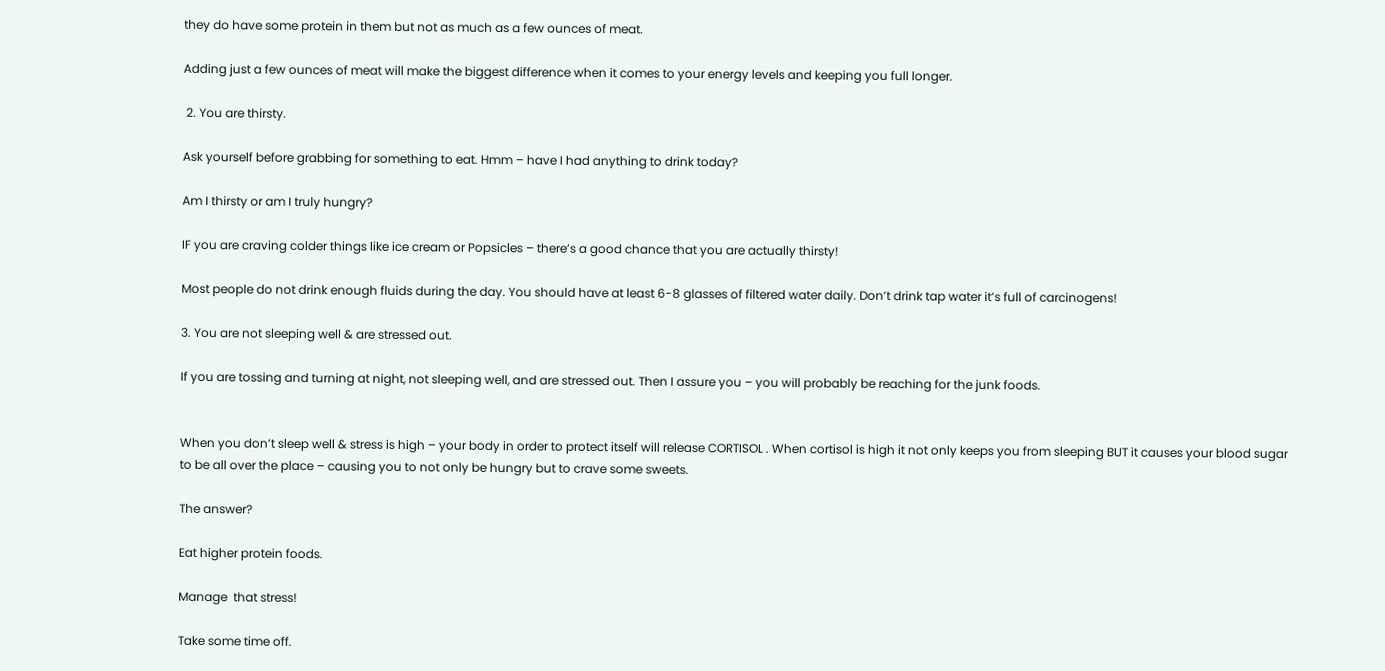they do have some protein in them but not as much as a few ounces of meat.

Adding just a few ounces of meat will make the biggest difference when it comes to your energy levels and keeping you full longer.

 2. You are thirsty.

Ask yourself before grabbing for something to eat. Hmm – have I had anything to drink today?

Am I thirsty or am I truly hungry?

IF you are craving colder things like ice cream or Popsicles – there’s a good chance that you are actually thirsty!

Most people do not drink enough fluids during the day. You should have at least 6-8 glasses of filtered water daily. Don’t drink tap water it’s full of carcinogens!

3. You are not sleeping well & are stressed out.

If you are tossing and turning at night, not sleeping well, and are stressed out. Then I assure you – you will probably be reaching for the junk foods.


When you don’t sleep well & stress is high – your body in order to protect itself will release CORTISOL . When cortisol is high it not only keeps you from sleeping BUT it causes your blood sugar to be all over the place – causing you to not only be hungry but to crave some sweets.

The answer?

Eat higher protein foods.

Manage  that stress!

Take some time off.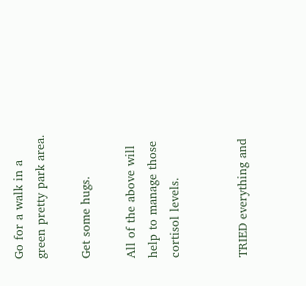Go for a walk in a green pretty park area.

Get some hugs.

All of the above will help to manage those cortisol levels.


TRIED everything and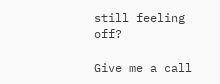still feeling off?

Give me a call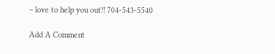– love to help you out!! 704-543-5540

Add A Comment